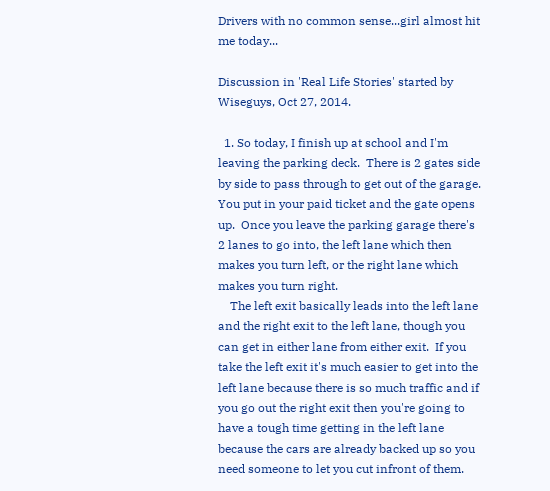Drivers with no common sense...girl almost hit me today...

Discussion in 'Real Life Stories' started by Wiseguys, Oct 27, 2014.

  1. So today, I finish up at school and I'm leaving the parking deck.  There is 2 gates side by side to pass through to get out of the garage.  You put in your paid ticket and the gate opens up.  Once you leave the parking garage there's 2 lanes to go into, the left lane which then makes you turn left, or the right lane which makes you turn right.
    The left exit basically leads into the left lane and the right exit to the left lane, though you can get in either lane from either exit.  If you take the left exit it's much easier to get into the left lane because there is so much traffic and if you go out the right exit then you're going to have a tough time getting in the left lane because the cars are already backed up so you need someone to let you cut infront of them.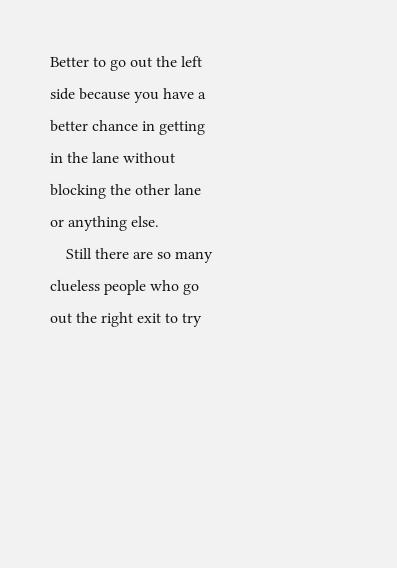Better to go out the left side because you have a better chance in getting in the lane without blocking the other lane or anything else.
    Still there are so many clueless people who go out the right exit to try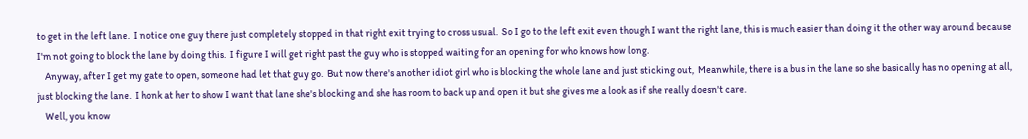to get in the left lane.  I notice one guy there just completely stopped in that right exit trying to cross usual.  So I go to the left exit even though I want the right lane, this is much easier than doing it the other way around because I'm not going to block the lane by doing this.  I figure I will get right past the guy who is stopped waiting for an opening for who knows how long.
    Anyway, after I get my gate to open, someone had let that guy go.  But now there's another idiot girl who is blocking the whole lane and just sticking out,  Meanwhile, there is a bus in the lane so she basically has no opening at all, just blocking the lane.  I honk at her to show I want that lane she's blocking and she has room to back up and open it but she gives me a look as if she really doesn't care.
    Well, you know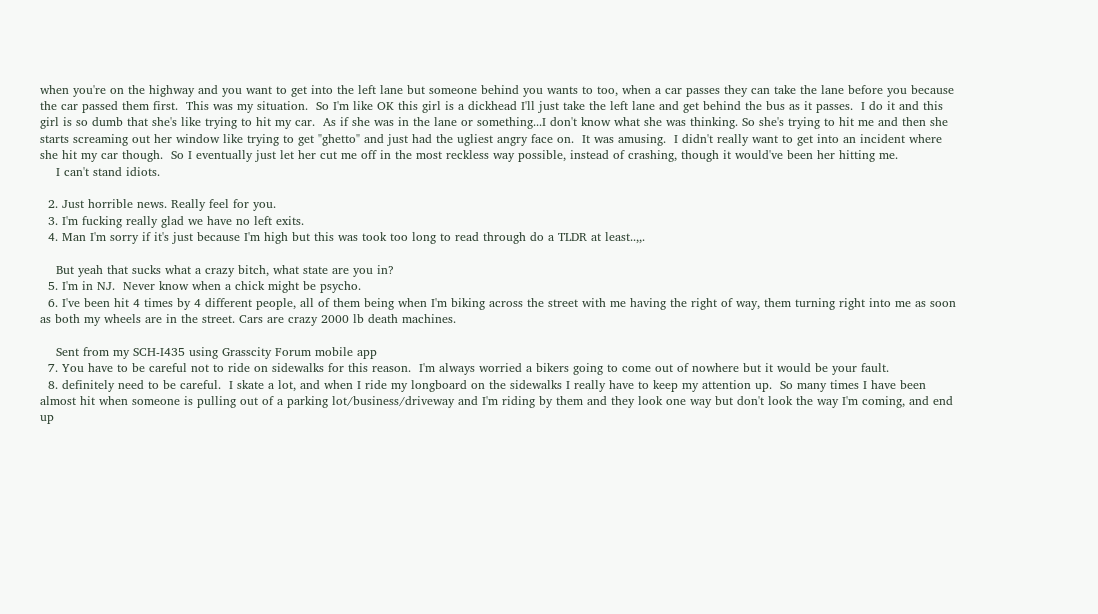when you're on the highway and you want to get into the left lane but someone behind you wants to too, when a car passes they can take the lane before you because the car passed them first.  This was my situation.  So I'm like OK this girl is a dickhead I'll just take the left lane and get behind the bus as it passes.  I do it and this girl is so dumb that she's like trying to hit my car.  As if she was in the lane or something...I don't know what she was thinking. So she's trying to hit me and then she starts screaming out her window like trying to get "ghetto" and just had the ugliest angry face on.  It was amusing.  I didn't really want to get into an incident where she hit my car though.  So I eventually just let her cut me off in the most reckless way possible, instead of crashing, though it would've been her hitting me.
    I can't stand idiots.

  2. Just horrible news. Really feel for you.
  3. I'm fucking really glad we have no left exits.
  4. Man I'm sorry if it's just because I'm high but this was took too long to read through do a TLDR at least..,,.

    But yeah that sucks what a crazy bitch, what state are you in?
  5. I'm in NJ.  Never know when a chick might be psycho.
  6. I've been hit 4 times by 4 different people, all of them being when I'm biking across the street with me having the right of way, them turning right into me as soon as both my wheels are in the street. Cars are crazy 2000 lb death machines.

    Sent from my SCH-I435 using Grasscity Forum mobile app
  7. You have to be careful not to ride on sidewalks for this reason.  I'm always worried a bikers going to come out of nowhere but it would be your fault.
  8. definitely need to be careful.  I skate a lot, and when I ride my longboard on the sidewalks I really have to keep my attention up.  So many times I have been almost hit when someone is pulling out of a parking lot/business/driveway and I'm riding by them and they look one way but don't look the way I'm coming, and end up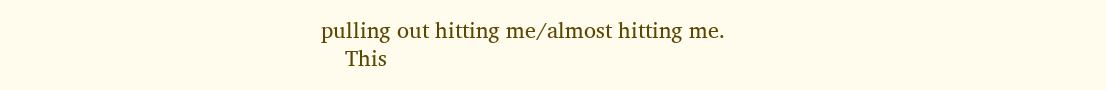pulling out hitting me/almost hitting me.
    This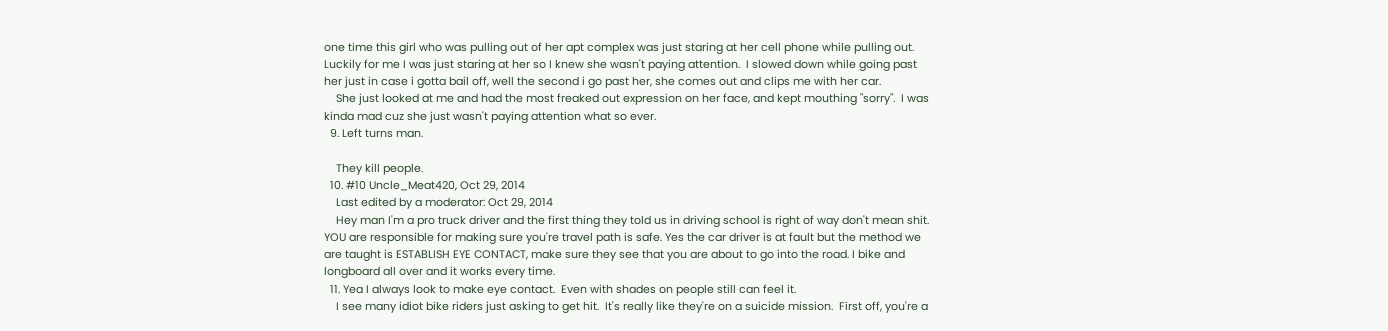one time this girl who was pulling out of her apt complex was just staring at her cell phone while pulling out.  Luckily for me I was just staring at her so I knew she wasn't paying attention.  I slowed down while going past her just in case i gotta bail off, well the second i go past her, she comes out and clips me with her car.
    She just looked at me and had the most freaked out expression on her face, and kept mouthing "sorry".  I was kinda mad cuz she just wasn't paying attention what so ever.
  9. Left turns man.

    They kill people.
  10. #10 Uncle_Meat420, Oct 29, 2014
    Last edited by a moderator: Oct 29, 2014
    Hey man I'm a pro truck driver and the first thing they told us in driving school is right of way don't mean shit. YOU are responsible for making sure you're travel path is safe. Yes the car driver is at fault but the method we are taught is ESTABLISH EYE CONTACT, make sure they see that you are about to go into the road. I bike and longboard all over and it works every time.
  11. Yea I always look to make eye contact.  Even with shades on people still can feel it.
    I see many idiot bike riders just asking to get hit.  It's really like they're on a suicide mission.  First off, you're a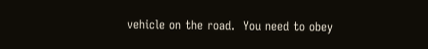vehicle on the road.  You need to obey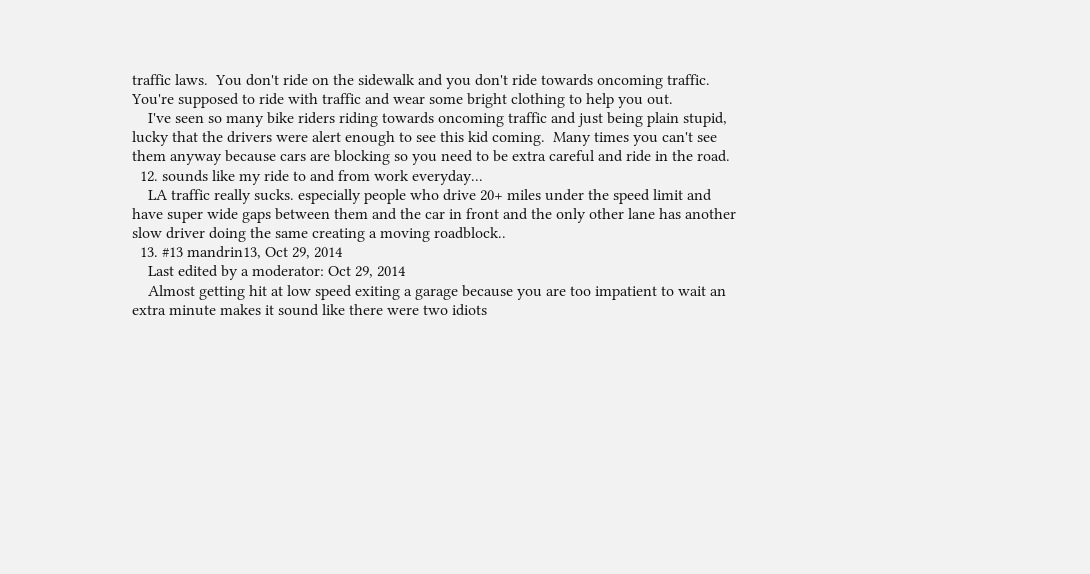traffic laws.  You don't ride on the sidewalk and you don't ride towards oncoming traffic.  You're supposed to ride with traffic and wear some bright clothing to help you out.
    I've seen so many bike riders riding towards oncoming traffic and just being plain stupid, lucky that the drivers were alert enough to see this kid coming.  Many times you can't see them anyway because cars are blocking so you need to be extra careful and ride in the road.
  12. sounds like my ride to and from work everyday...
    LA traffic really sucks. especially people who drive 20+ miles under the speed limit and have super wide gaps between them and the car in front and the only other lane has another slow driver doing the same creating a moving roadblock..
  13. #13 mandrin13, Oct 29, 2014
    Last edited by a moderator: Oct 29, 2014
    Almost getting hit at low speed exiting a garage because you are too impatient to wait an extra minute makes it sound like there were two idiots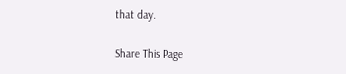that day.

Share This Page